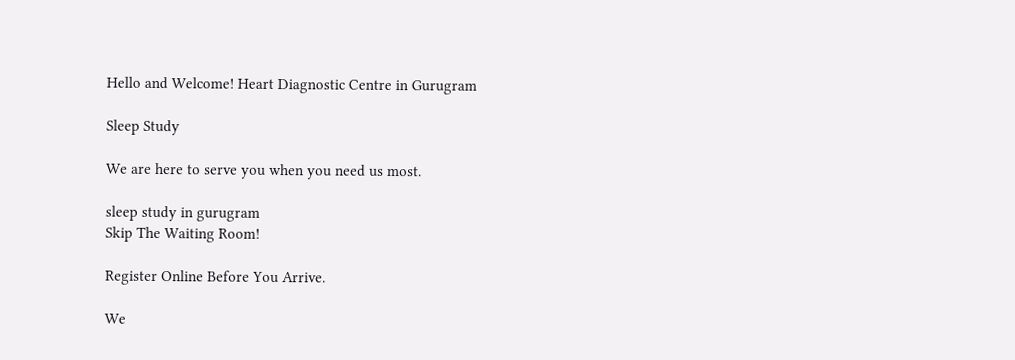Hello and Welcome! Heart Diagnostic Centre in Gurugram

Sleep Study

We are here to serve you when you need us most.

sleep study in gurugram
Skip The Waiting Room!

Register Online Before You Arrive.

We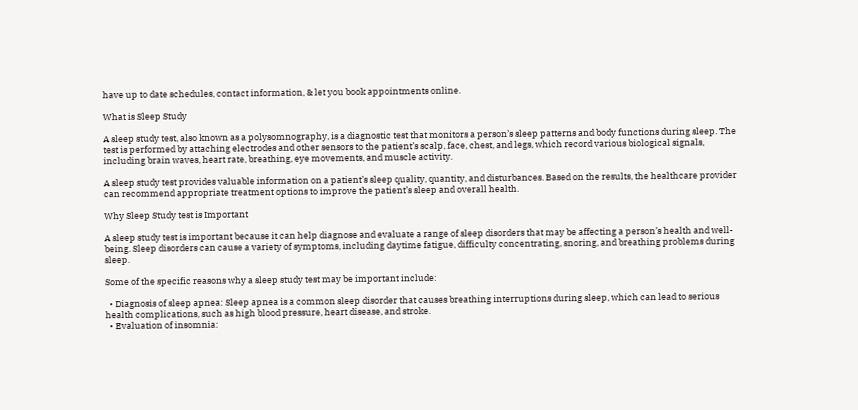have up to date schedules, contact information, & let you book appointments online.

What is Sleep Study

A sleep study test, also known as a polysomnography, is a diagnostic test that monitors a person’s sleep patterns and body functions during sleep. The test is performed by attaching electrodes and other sensors to the patient’s scalp, face, chest, and legs, which record various biological signals, including brain waves, heart rate, breathing, eye movements, and muscle activity.

A sleep study test provides valuable information on a patient’s sleep quality, quantity, and disturbances. Based on the results, the healthcare provider can recommend appropriate treatment options to improve the patient’s sleep and overall health.

Why Sleep Study test is Important

A sleep study test is important because it can help diagnose and evaluate a range of sleep disorders that may be affecting a person’s health and well-being. Sleep disorders can cause a variety of symptoms, including daytime fatigue, difficulty concentrating, snoring, and breathing problems during sleep.

Some of the specific reasons why a sleep study test may be important include:

  • Diagnosis of sleep apnea: Sleep apnea is a common sleep disorder that causes breathing interruptions during sleep, which can lead to serious health complications, such as high blood pressure, heart disease, and stroke.
  • Evaluation of insomnia: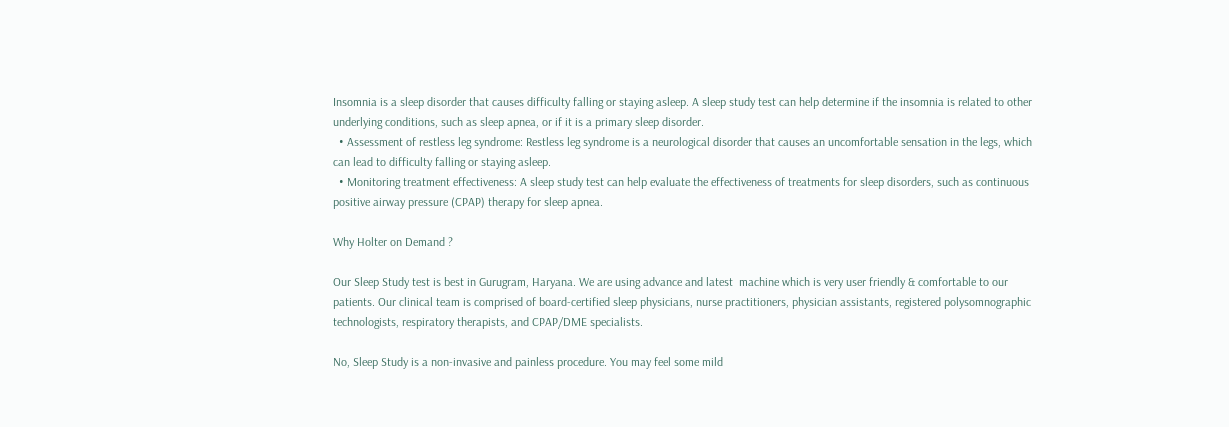Insomnia is a sleep disorder that causes difficulty falling or staying asleep. A sleep study test can help determine if the insomnia is related to other underlying conditions, such as sleep apnea, or if it is a primary sleep disorder.
  • Assessment of restless leg syndrome: Restless leg syndrome is a neurological disorder that causes an uncomfortable sensation in the legs, which can lead to difficulty falling or staying asleep.
  • Monitoring treatment effectiveness: A sleep study test can help evaluate the effectiveness of treatments for sleep disorders, such as continuous positive airway pressure (CPAP) therapy for sleep apnea.

Why Holter on Demand ?

Our Sleep Study test is best in Gurugram, Haryana. We are using advance and latest  machine which is very user friendly & comfortable to our patients. Our clinical team is comprised of board-certified sleep physicians, nurse practitioners, physician assistants, registered polysomnographic technologists, respiratory therapists, and CPAP/DME specialists.

No, Sleep Study is a non-invasive and painless procedure. You may feel some mild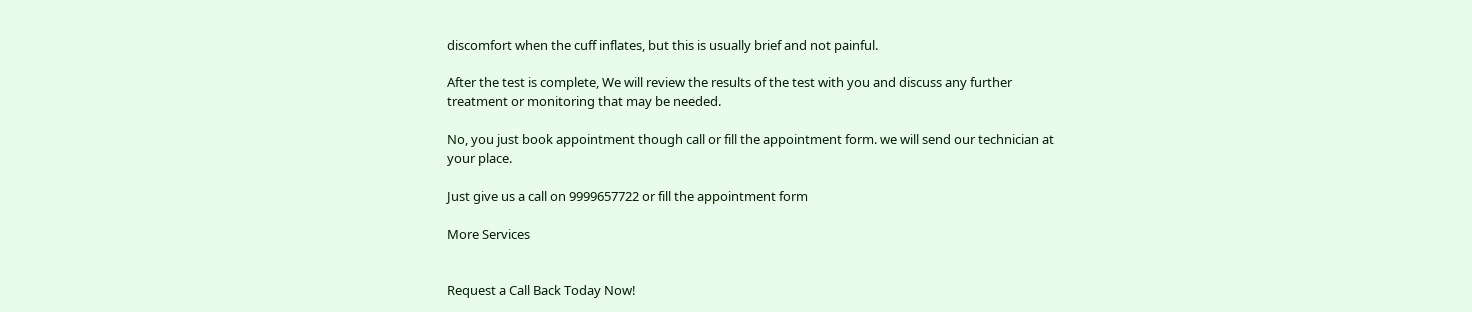discomfort when the cuff inflates, but this is usually brief and not painful.

After the test is complete, We will review the results of the test with you and discuss any further treatment or monitoring that may be needed.

No, you just book appointment though call or fill the appointment form. we will send our technician at your place.

Just give us a call on 9999657722 or fill the appointment form

More Services


Request a Call Back Today Now!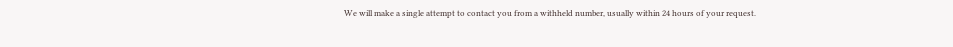We will make a single attempt to contact you from a withheld number, usually within 24 hours of your request.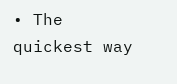• The quickest way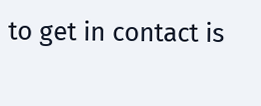to get in contact is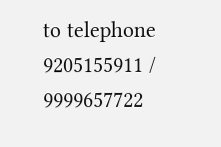to telephone 9205155911 / 9999657722